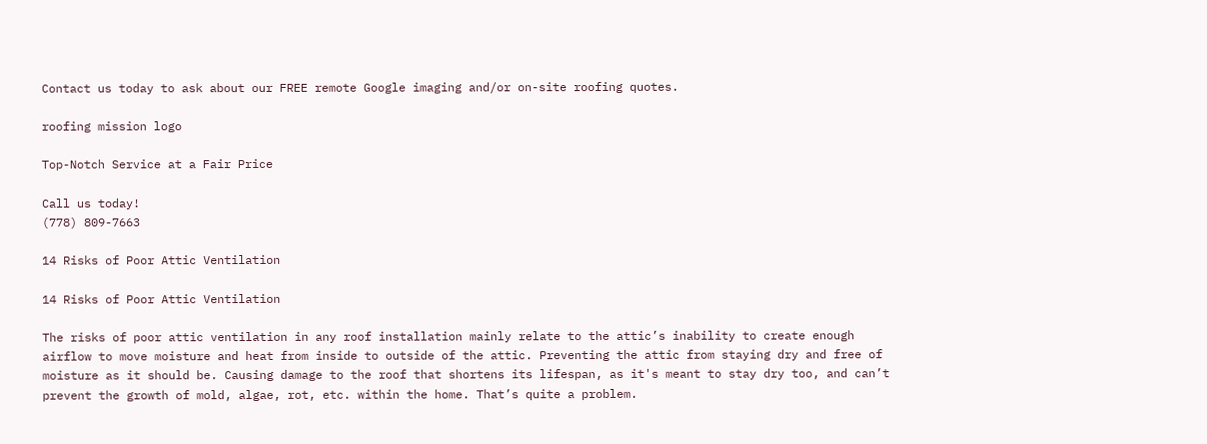Contact us today to ask about our FREE remote Google imaging and/or on-site roofing quotes.

roofing mission logo

Top-Notch Service at a Fair Price

Call us today!
(778) 809-7663

14 Risks of Poor Attic Ventilation

14 Risks of Poor Attic Ventilation

The risks of poor attic ventilation in any roof installation mainly relate to the attic’s inability to create enough airflow to move moisture and heat from inside to outside of the attic. Preventing the attic from staying dry and free of moisture as it should be. Causing damage to the roof that shortens its lifespan, as it's meant to stay dry too, and can’t prevent the growth of mold, algae, rot, etc. within the home. That’s quite a problem.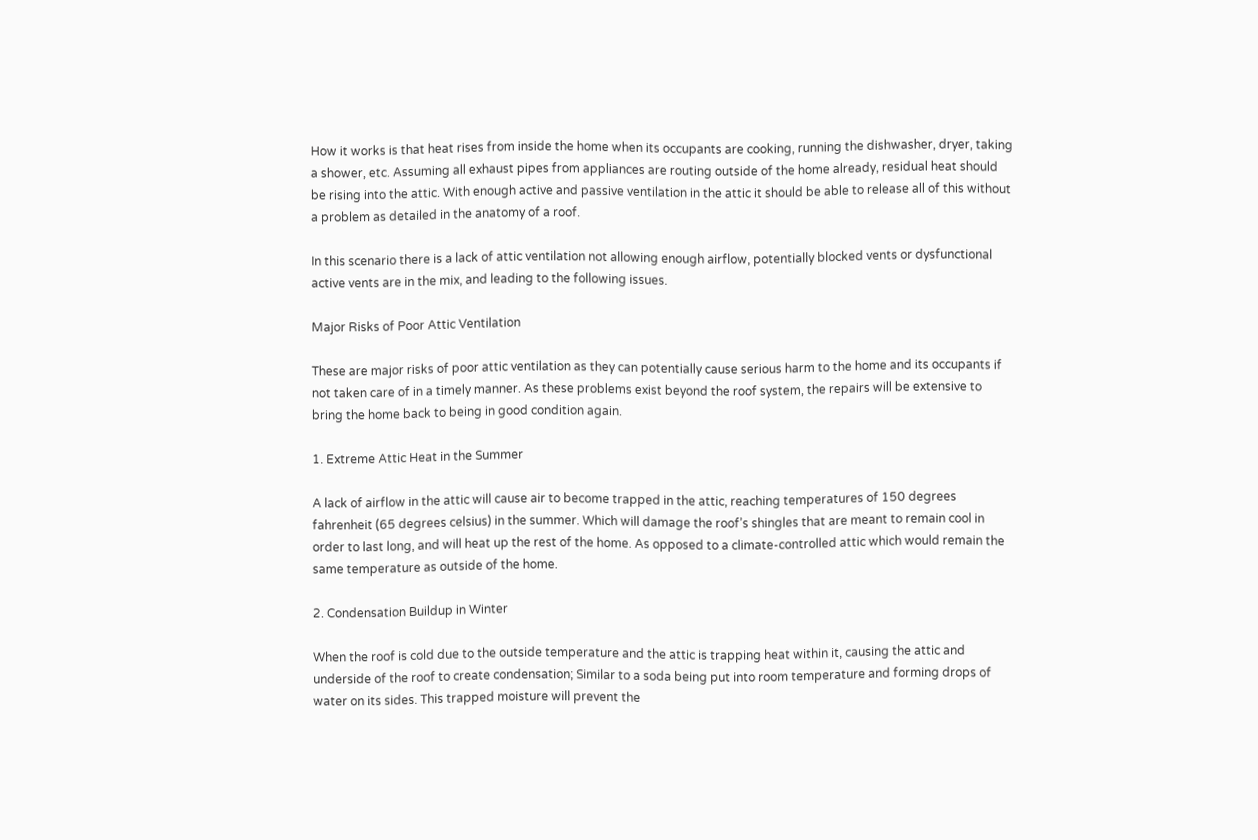How it works is that heat rises from inside the home when its occupants are cooking, running the dishwasher, dryer, taking a shower, etc. Assuming all exhaust pipes from appliances are routing outside of the home already, residual heat should be rising into the attic. With enough active and passive ventilation in the attic it should be able to release all of this without a problem as detailed in the anatomy of a roof.

In this scenario there is a lack of attic ventilation not allowing enough airflow, potentially blocked vents or dysfunctional active vents are in the mix, and leading to the following issues.

Major Risks of Poor Attic Ventilation

These are major risks of poor attic ventilation as they can potentially cause serious harm to the home and its occupants if not taken care of in a timely manner. As these problems exist beyond the roof system, the repairs will be extensive to bring the home back to being in good condition again.

1. Extreme Attic Heat in the Summer

A lack of airflow in the attic will cause air to become trapped in the attic, reaching temperatures of 150 degrees fahrenheit (65 degrees celsius) in the summer. Which will damage the roof’s shingles that are meant to remain cool in order to last long, and will heat up the rest of the home. As opposed to a climate-controlled attic which would remain the same temperature as outside of the home.

2. Condensation Buildup in Winter

When the roof is cold due to the outside temperature and the attic is trapping heat within it, causing the attic and underside of the roof to create condensation; Similar to a soda being put into room temperature and forming drops of water on its sides. This trapped moisture will prevent the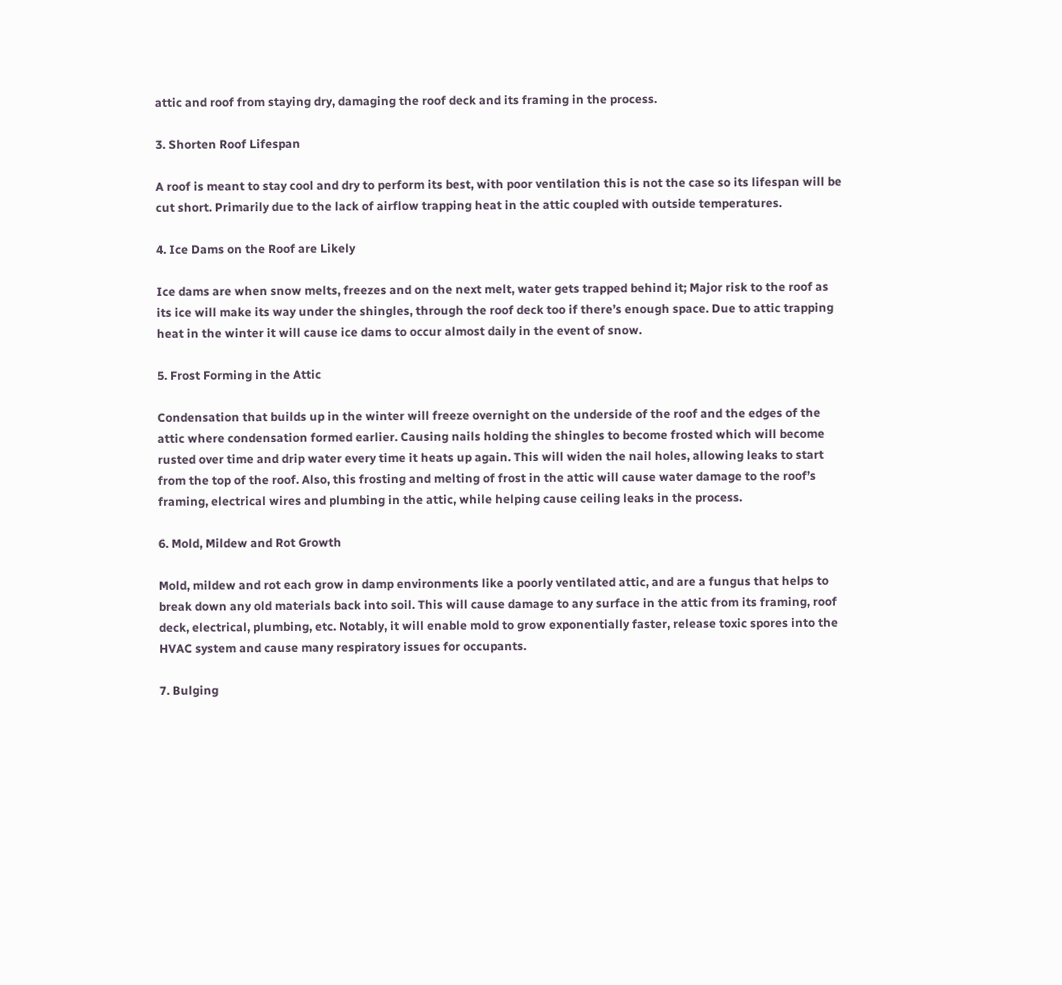attic and roof from staying dry, damaging the roof deck and its framing in the process.

3. Shorten Roof Lifespan

A roof is meant to stay cool and dry to perform its best, with poor ventilation this is not the case so its lifespan will be cut short. Primarily due to the lack of airflow trapping heat in the attic coupled with outside temperatures.

4. Ice Dams on the Roof are Likely

Ice dams are when snow melts, freezes and on the next melt, water gets trapped behind it; Major risk to the roof as its ice will make its way under the shingles, through the roof deck too if there’s enough space. Due to attic trapping heat in the winter it will cause ice dams to occur almost daily in the event of snow.

5. Frost Forming in the Attic

Condensation that builds up in the winter will freeze overnight on the underside of the roof and the edges of the attic where condensation formed earlier. Causing nails holding the shingles to become frosted which will become rusted over time and drip water every time it heats up again. This will widen the nail holes, allowing leaks to start from the top of the roof. Also, this frosting and melting of frost in the attic will cause water damage to the roof’s framing, electrical wires and plumbing in the attic, while helping cause ceiling leaks in the process.

6. Mold, Mildew and Rot Growth

Mold, mildew and rot each grow in damp environments like a poorly ventilated attic, and are a fungus that helps to break down any old materials back into soil. This will cause damage to any surface in the attic from its framing, roof deck, electrical, plumbing, etc. Notably, it will enable mold to grow exponentially faster, release toxic spores into the HVAC system and cause many respiratory issues for occupants.

7. Bulging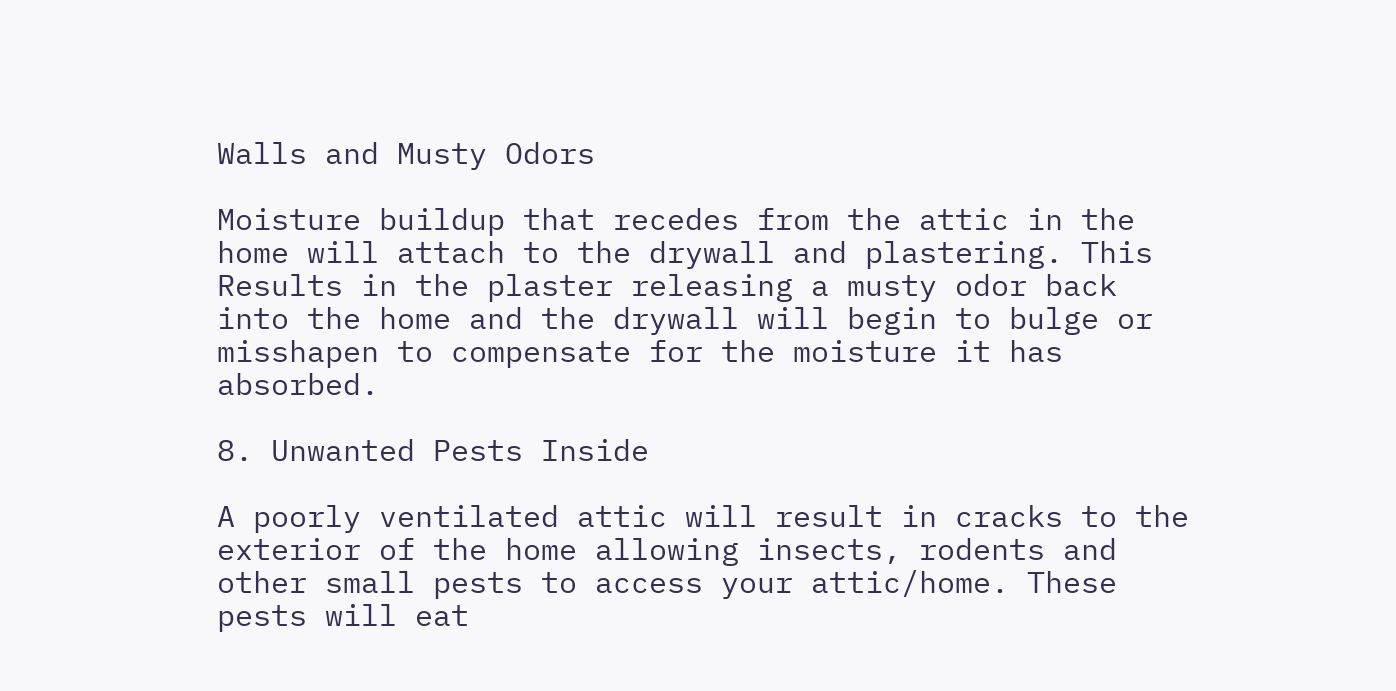Walls and Musty Odors

Moisture buildup that recedes from the attic in the home will attach to the drywall and plastering. This Results in the plaster releasing a musty odor back into the home and the drywall will begin to bulge or misshapen to compensate for the moisture it has absorbed.

8. Unwanted Pests Inside

A poorly ventilated attic will result in cracks to the exterior of the home allowing insects, rodents and other small pests to access your attic/home. These pests will eat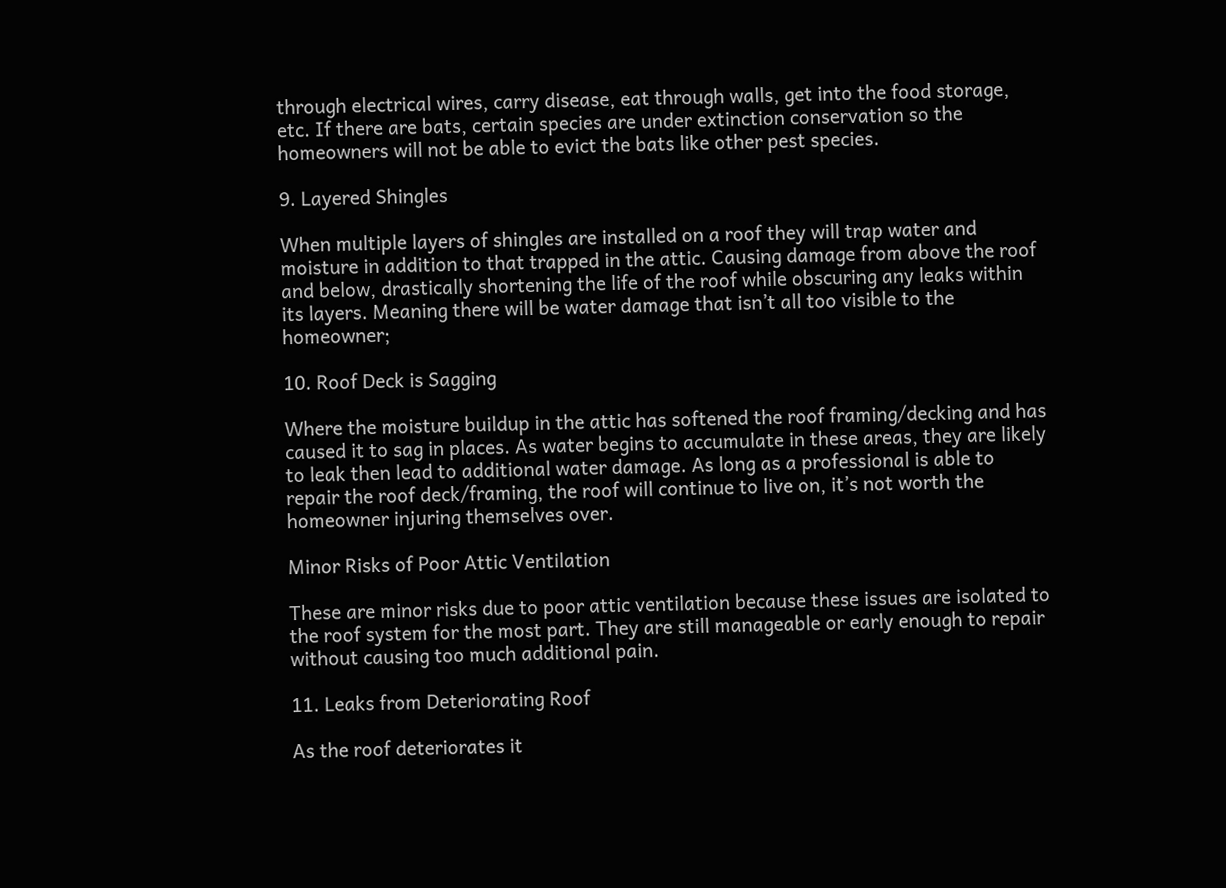through electrical wires, carry disease, eat through walls, get into the food storage, etc. If there are bats, certain species are under extinction conservation so the homeowners will not be able to evict the bats like other pest species.

9. Layered Shingles

When multiple layers of shingles are installed on a roof they will trap water and moisture in addition to that trapped in the attic. Causing damage from above the roof and below, drastically shortening the life of the roof while obscuring any leaks within its layers. Meaning there will be water damage that isn’t all too visible to the homeowner;

10. Roof Deck is Sagging

Where the moisture buildup in the attic has softened the roof framing/decking and has caused it to sag in places. As water begins to accumulate in these areas, they are likely to leak then lead to additional water damage. As long as a professional is able to repair the roof deck/framing, the roof will continue to live on, it’s not worth the homeowner injuring themselves over.

Minor Risks of Poor Attic Ventilation

These are minor risks due to poor attic ventilation because these issues are isolated to the roof system for the most part. They are still manageable or early enough to repair without causing too much additional pain.

11. Leaks from Deteriorating Roof

As the roof deteriorates it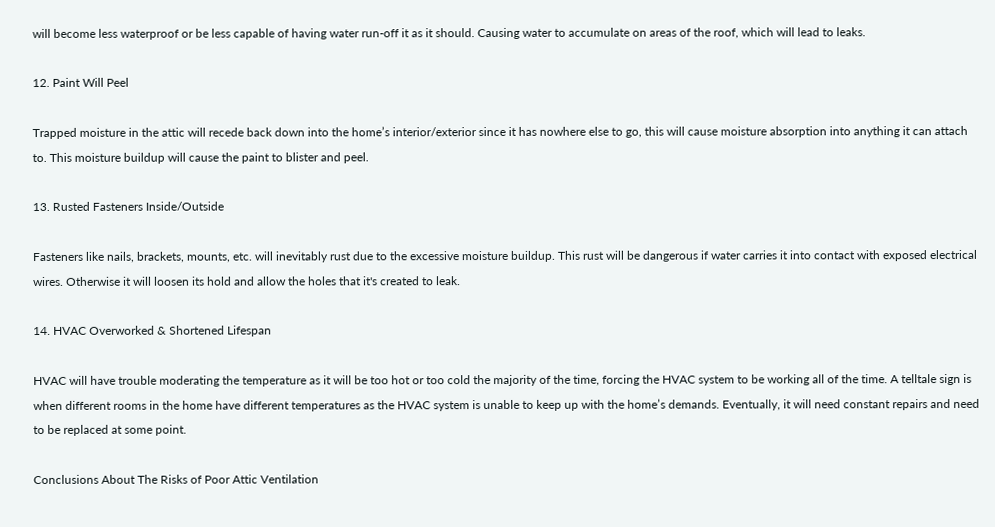will become less waterproof or be less capable of having water run-off it as it should. Causing water to accumulate on areas of the roof, which will lead to leaks.

12. Paint Will Peel

Trapped moisture in the attic will recede back down into the home’s interior/exterior since it has nowhere else to go, this will cause moisture absorption into anything it can attach to. This moisture buildup will cause the paint to blister and peel.

13. Rusted Fasteners Inside/Outside

Fasteners like nails, brackets, mounts, etc. will inevitably rust due to the excessive moisture buildup. This rust will be dangerous if water carries it into contact with exposed electrical wires. Otherwise it will loosen its hold and allow the holes that it's created to leak.

14. HVAC Overworked & Shortened Lifespan

HVAC will have trouble moderating the temperature as it will be too hot or too cold the majority of the time, forcing the HVAC system to be working all of the time. A telltale sign is when different rooms in the home have different temperatures as the HVAC system is unable to keep up with the home’s demands. Eventually, it will need constant repairs and need to be replaced at some point.

Conclusions About The Risks of Poor Attic Ventilation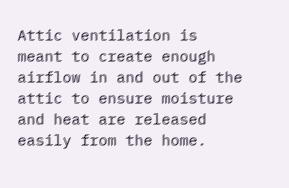Attic ventilation is meant to create enough airflow in and out of the attic to ensure moisture and heat are released easily from the home.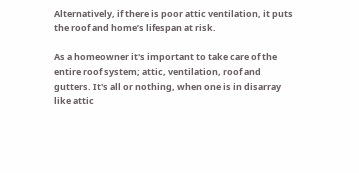Alternatively, if there is poor attic ventilation, it puts the roof and home’s lifespan at risk.

As a homeowner it's important to take care of the entire roof system; attic, ventilation, roof and gutters. It's all or nothing, when one is in disarray like attic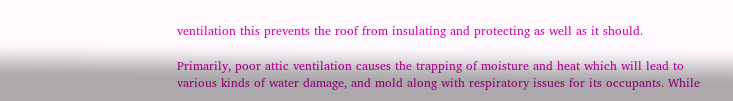ventilation this prevents the roof from insulating and protecting as well as it should.

Primarily, poor attic ventilation causes the trapping of moisture and heat which will lead to various kinds of water damage, and mold along with respiratory issues for its occupants. While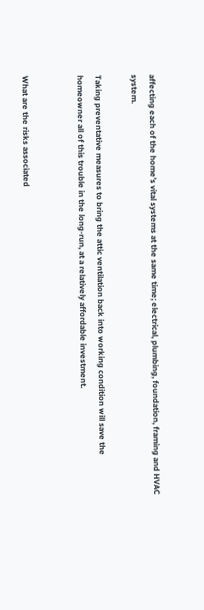affecting each of the home’s vital systems at the same time; electrical, plumbing, foundation, framing and HVAC system.

Taking preventative measures to bring the attic ventilation back into working condition will save the homeowner all of this trouble in the long-run, at a relatively affordable investment.


What are the risks associated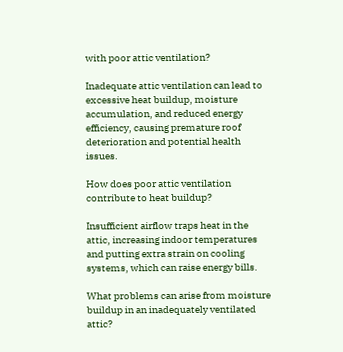with poor attic ventilation?

Inadequate attic ventilation can lead to excessive heat buildup, moisture accumulation, and reduced energy efficiency, causing premature roof deterioration and potential health issues.

How does poor attic ventilation contribute to heat buildup?

Insufficient airflow traps heat in the attic, increasing indoor temperatures and putting extra strain on cooling systems, which can raise energy bills.

What problems can arise from moisture buildup in an inadequately ventilated attic?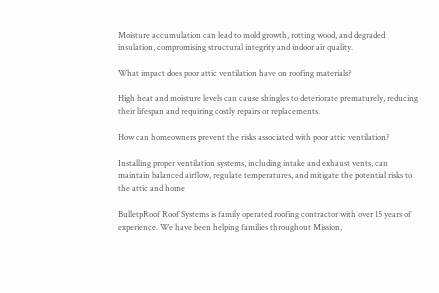Moisture accumulation can lead to mold growth, rotting wood, and degraded insulation, compromising structural integrity and indoor air quality.

What impact does poor attic ventilation have on roofing materials?

High heat and moisture levels can cause shingles to deteriorate prematurely, reducing their lifespan and requiring costly repairs or replacements.

How can homeowners prevent the risks associated with poor attic ventilation?

Installing proper ventilation systems, including intake and exhaust vents, can maintain balanced airflow, regulate temperatures, and mitigate the potential risks to the attic and home

BulletpRoof Roof Systems is family operated roofing contractor with over 15 years of experience. We have been helping families throughout Mission,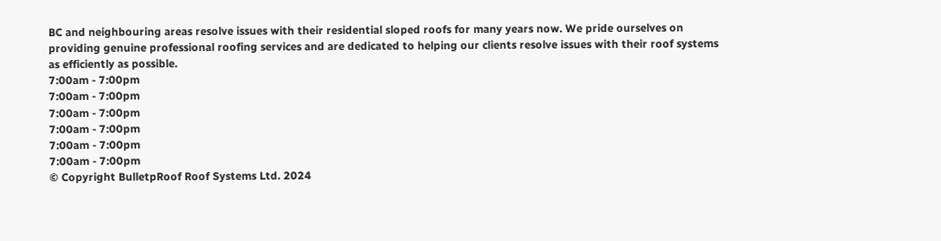BC and neighbouring areas resolve issues with their residential sloped roofs for many years now. We pride ourselves on providing genuine professional roofing services and are dedicated to helping our clients resolve issues with their roof systems as efficiently as possible.
7:00am - 7:00pm
7:00am - 7:00pm
7:00am - 7:00pm
7:00am - 7:00pm
7:00am - 7:00pm
7:00am - 7:00pm
© Copyright BulletpRoof Roof Systems Ltd. 2024